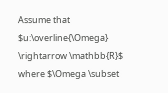Assume that $u:\overline{\Omega} \rightarrow \mathbb{R}$ where $\Omega \subset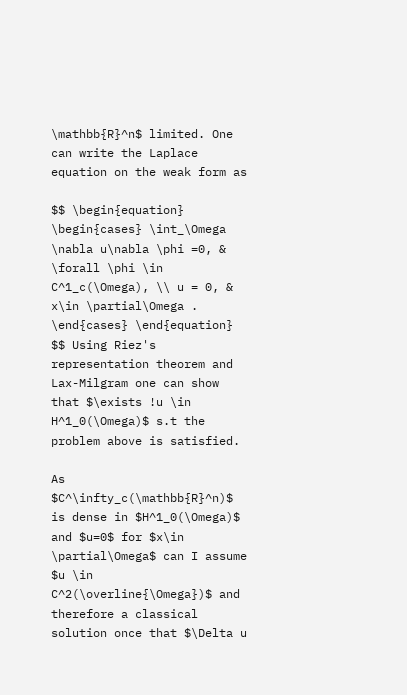\mathbb{R}^n$ limited. One can write the Laplace equation on the weak form as

$$ \begin{equation} \begin{cases} \int_\Omega \nabla u\nabla \phi =0, & \forall \phi \in C^1_c(\Omega), \\ u = 0, & x\in \partial\Omega . \end{cases} \end{equation} $$ Using Riez's representation theorem and Lax-Milgram one can show that $\exists !u \in H^1_0(\Omega)$ s.t the problem above is satisfied.

As $C^\infty_c(\mathbb{R}^n)$ is dense in $H^1_0(\Omega)$ and $u=0$ for $x\in \partial\Omega$ can I assume $u \in C^2(\overline{\Omega})$ and therefore a classical solution once that $\Delta u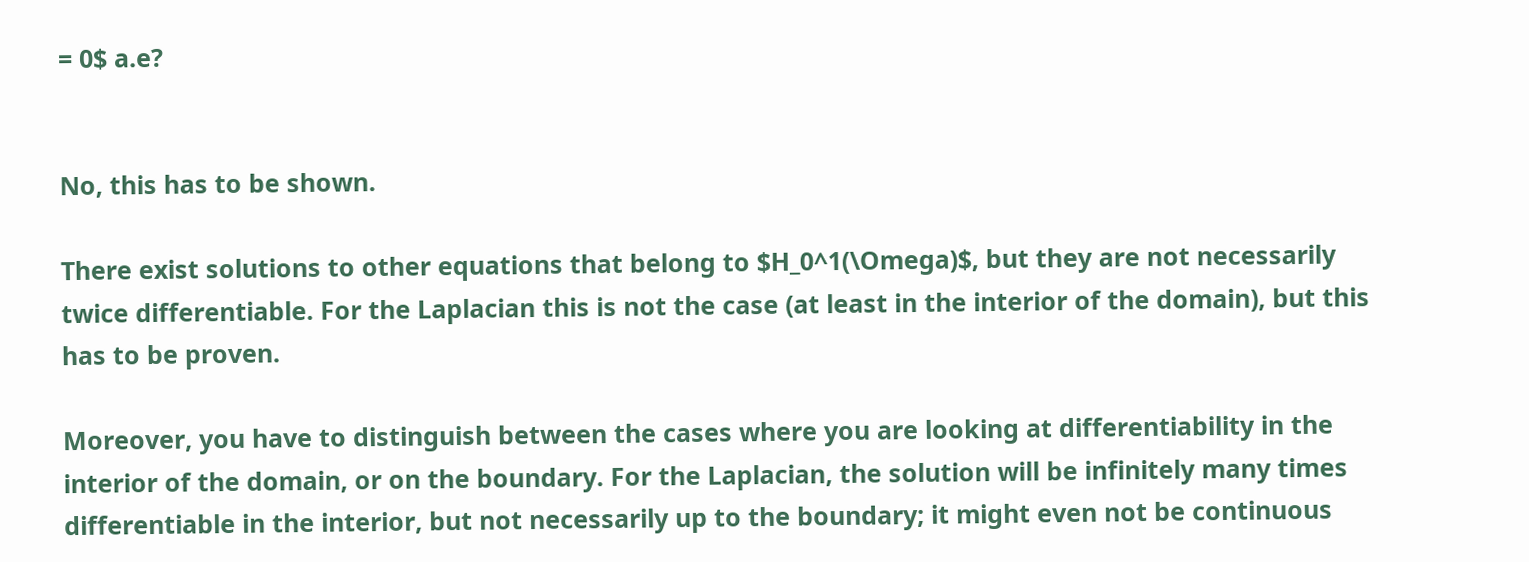= 0$ a.e?


No, this has to be shown.

There exist solutions to other equations that belong to $H_0^1(\Omega)$, but they are not necessarily twice differentiable. For the Laplacian this is not the case (at least in the interior of the domain), but this has to be proven.

Moreover, you have to distinguish between the cases where you are looking at differentiability in the interior of the domain, or on the boundary. For the Laplacian, the solution will be infinitely many times differentiable in the interior, but not necessarily up to the boundary; it might even not be continuous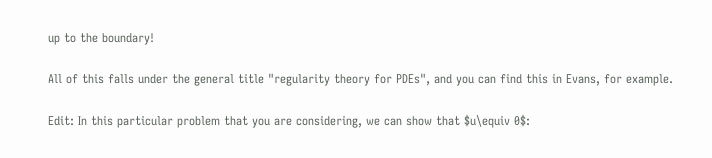up to the boundary!

All of this falls under the general title "regularity theory for PDEs", and you can find this in Evans, for example.

Edit: In this particular problem that you are considering, we can show that $u\equiv 0$: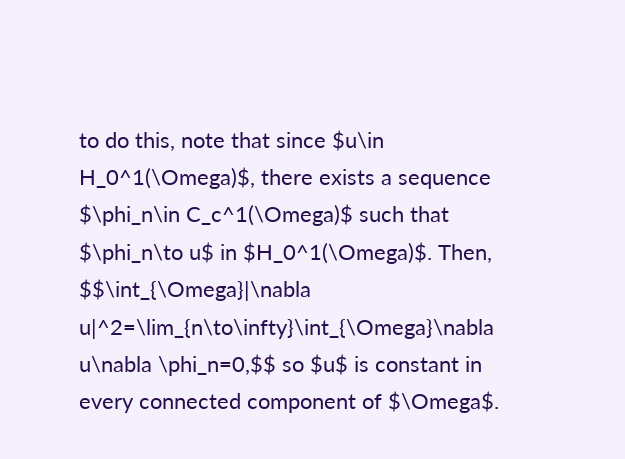to do this, note that since $u\in H_0^1(\Omega)$, there exists a sequence $\phi_n\in C_c^1(\Omega)$ such that $\phi_n\to u$ in $H_0^1(\Omega)$. Then, $$\int_{\Omega}|\nabla u|^2=\lim_{n\to\infty}\int_{\Omega}\nabla u\nabla \phi_n=0,$$ so $u$ is constant in every connected component of $\Omega$.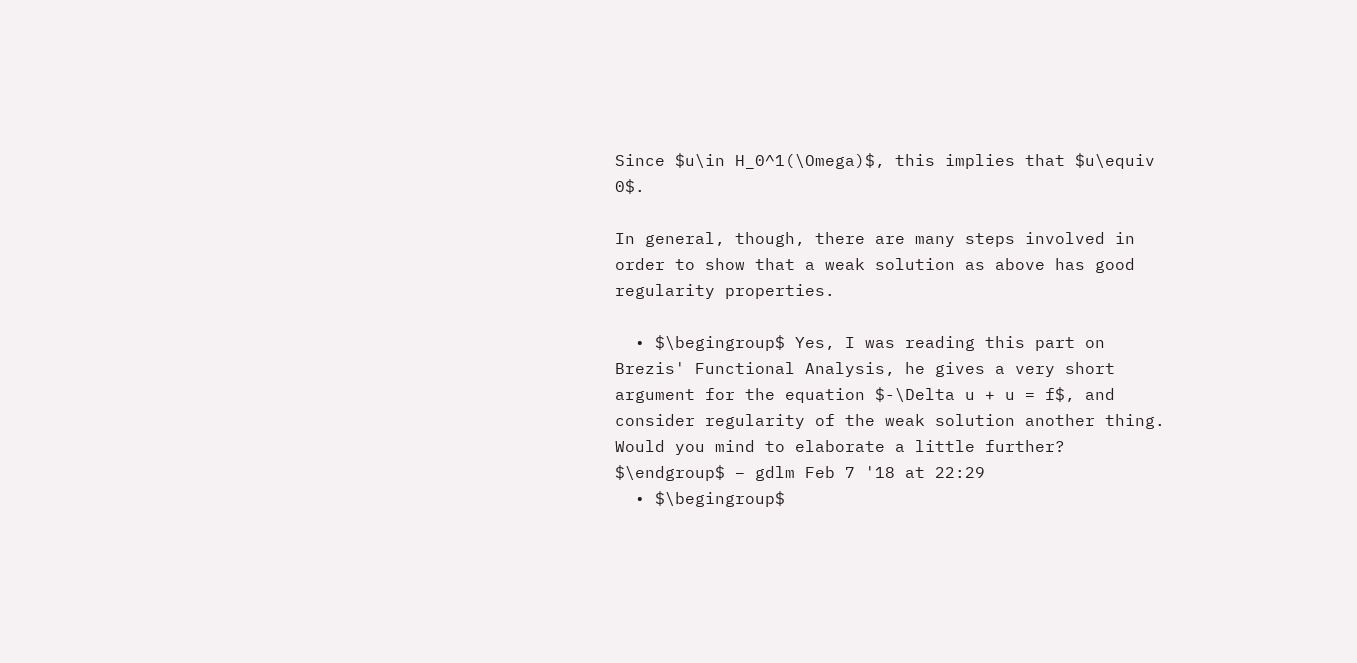Since $u\in H_0^1(\Omega)$, this implies that $u\equiv 0$.

In general, though, there are many steps involved in order to show that a weak solution as above has good regularity properties.

  • $\begingroup$ Yes, I was reading this part on Brezis' Functional Analysis, he gives a very short argument for the equation $-\Delta u + u = f$, and consider regularity of the weak solution another thing. Would you mind to elaborate a little further? $\endgroup$ – gdlm Feb 7 '18 at 22:29
  • $\begingroup$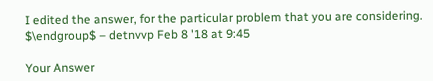I edited the answer, for the particular problem that you are considering. $\endgroup$ – detnvvp Feb 8 '18 at 9:45

Your Answer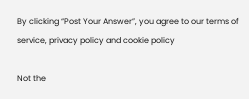By clicking “Post Your Answer”, you agree to our terms of service, privacy policy and cookie policy

Not the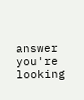answer you're looking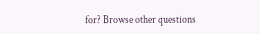for? Browse other questions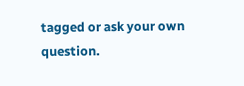tagged or ask your own question.